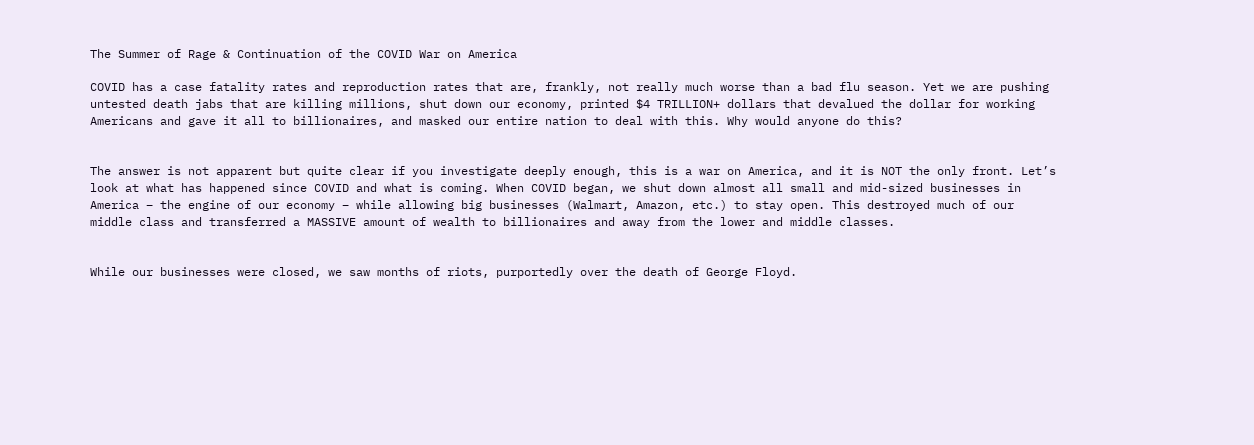The Summer of Rage & Continuation of the COVID War on America

COVID has a case fatality rates and reproduction rates that are, frankly, not really much worse than a bad flu season. Yet we are pushing untested death jabs that are killing millions, shut down our economy, printed $4 TRILLION+ dollars that devalued the dollar for working Americans and gave it all to billionaires, and masked our entire nation to deal with this. Why would anyone do this?


The answer is not apparent but quite clear if you investigate deeply enough, this is a war on America, and it is NOT the only front. Let’s look at what has happened since COVID and what is coming. When COVID began, we shut down almost all small and mid-sized businesses in America – the engine of our economy – while allowing big businesses (Walmart, Amazon, etc.) to stay open. This destroyed much of our middle class and transferred a MASSIVE amount of wealth to billionaires and away from the lower and middle classes.


While our businesses were closed, we saw months of riots, purportedly over the death of George Floyd.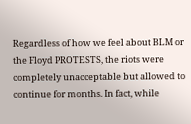Regardless of how we feel about BLM or the Floyd PROTESTS, the riots were completely unacceptable but allowed to continue for months. In fact, while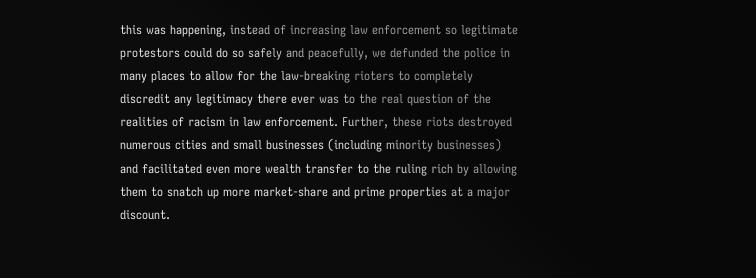this was happening, instead of increasing law enforcement so legitimate protestors could do so safely and peacefully, we defunded the police in many places to allow for the law-breaking rioters to completely discredit any legitimacy there ever was to the real question of the realities of racism in law enforcement. Further, these riots destroyed numerous cities and small businesses (including minority businesses) and facilitated even more wealth transfer to the ruling rich by allowing them to snatch up more market-share and prime properties at a major discount.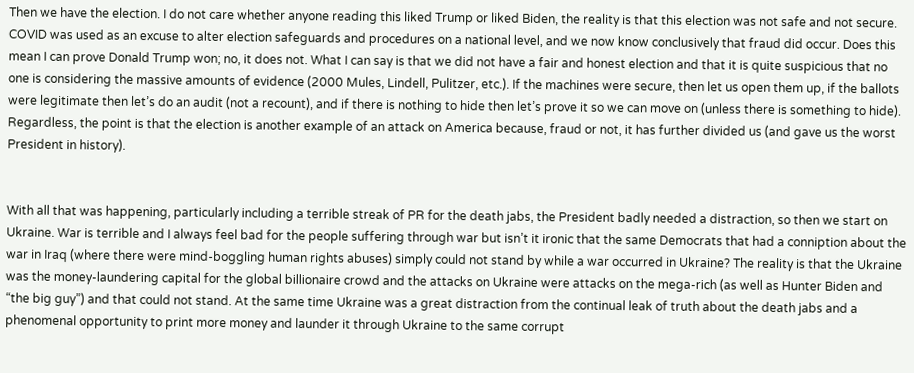Then we have the election. I do not care whether anyone reading this liked Trump or liked Biden, the reality is that this election was not safe and not secure. COVID was used as an excuse to alter election safeguards and procedures on a national level, and we now know conclusively that fraud did occur. Does this mean I can prove Donald Trump won; no, it does not. What I can say is that we did not have a fair and honest election and that it is quite suspicious that no one is considering the massive amounts of evidence (2000 Mules, Lindell, Pulitzer, etc.). If the machines were secure, then let us open them up, if the ballots were legitimate then let’s do an audit (not a recount), and if there is nothing to hide then let’s prove it so we can move on (unless there is something to hide). Regardless, the point is that the election is another example of an attack on America because, fraud or not, it has further divided us (and gave us the worst President in history).


With all that was happening, particularly including a terrible streak of PR for the death jabs, the President badly needed a distraction, so then we start on Ukraine. War is terrible and I always feel bad for the people suffering through war but isn’t it ironic that the same Democrats that had a conniption about the war in Iraq (where there were mind-boggling human rights abuses) simply could not stand by while a war occurred in Ukraine? The reality is that the Ukraine was the money-laundering capital for the global billionaire crowd and the attacks on Ukraine were attacks on the mega-rich (as well as Hunter Biden and “the big guy”) and that could not stand. At the same time Ukraine was a great distraction from the continual leak of truth about the death jabs and a phenomenal opportunity to print more money and launder it through Ukraine to the same corrupt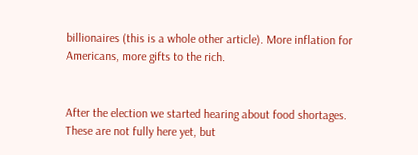billionaires (this is a whole other article). More inflation for Americans, more gifts to the rich.


After the election we started hearing about food shortages. These are not fully here yet, but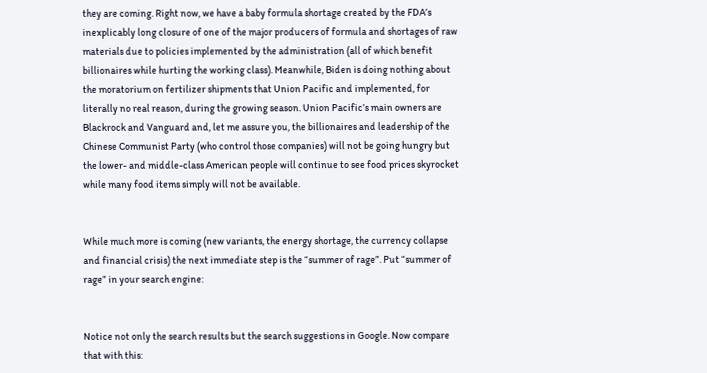they are coming. Right now, we have a baby formula shortage created by the FDA’s inexplicably long closure of one of the major producers of formula and shortages of raw materials due to policies implemented by the administration (all of which benefit billionaires while hurting the working class). Meanwhile, Biden is doing nothing about the moratorium on fertilizer shipments that Union Pacific and implemented, for literally no real reason, during the growing season. Union Pacific’s main owners are Blackrock and Vanguard and, let me assure you, the billionaires and leadership of the Chinese Communist Party (who control those companies) will not be going hungry but the lower- and middle-class American people will continue to see food prices skyrocket while many food items simply will not be available.


While much more is coming (new variants, the energy shortage, the currency collapse and financial crisis) the next immediate step is the “summer of rage”. Put “summer of rage” in your search engine:


Notice not only the search results but the search suggestions in Google. Now compare that with this: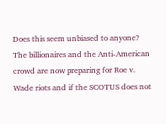Does this seem unbiased to anyone? The billionaires and the Anti-American crowd are now preparing for Roe v. Wade riots and if the SCOTUS does not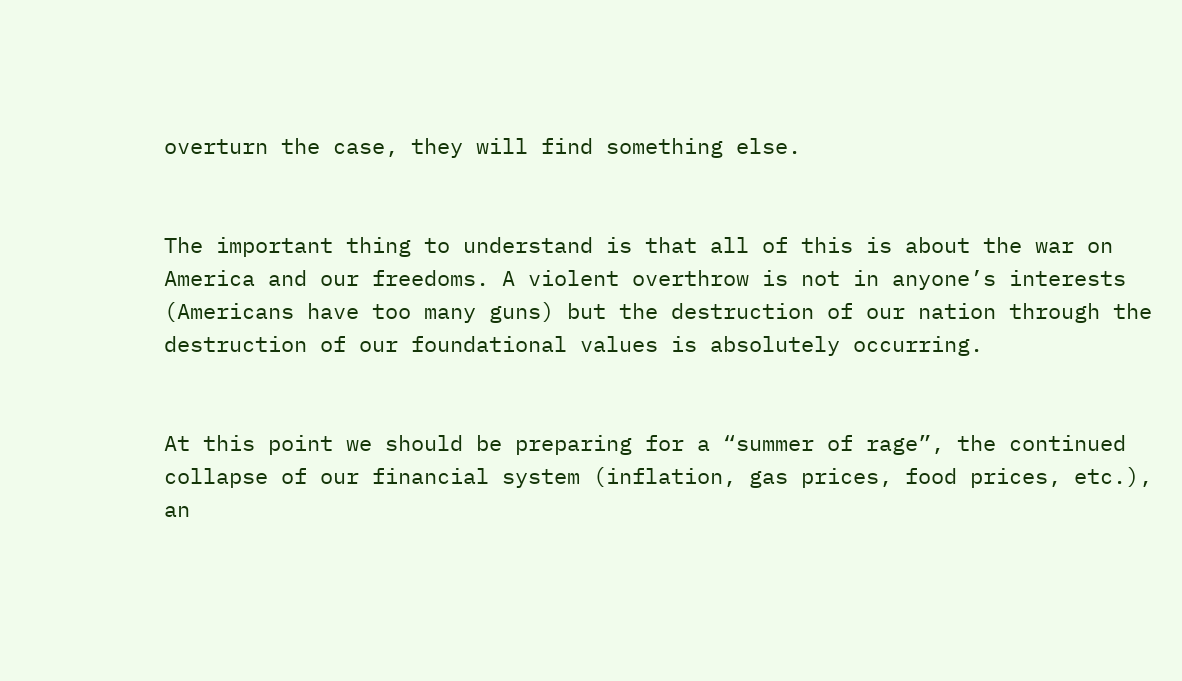overturn the case, they will find something else.


The important thing to understand is that all of this is about the war on America and our freedoms. A violent overthrow is not in anyone’s interests (Americans have too many guns) but the destruction of our nation through the destruction of our foundational values is absolutely occurring.


At this point we should be preparing for a “summer of rage”, the continued collapse of our financial system (inflation, gas prices, food prices, etc.), an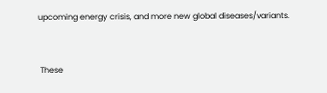upcoming energy crisis, and more new global diseases/variants.


 These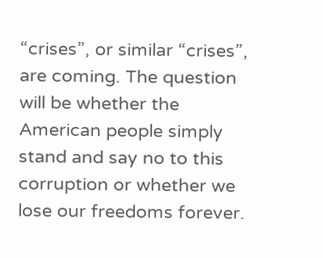“crises”, or similar “crises”, are coming. The question will be whether the American people simply stand and say no to this corruption or whether we lose our freedoms forever.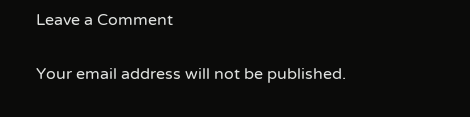Leave a Comment

Your email address will not be published.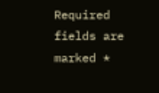Required fields are marked *